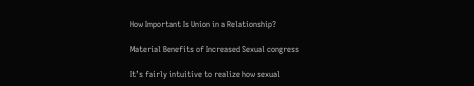How Important Is Union in a Relationship?

Material Benefits of Increased Sexual congress

It’s fairly intuitive to realize how sexual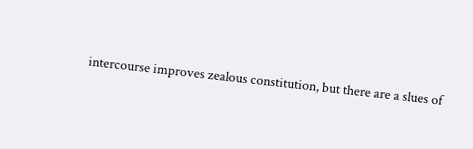intercourse improves zealous constitution, but there are a slues of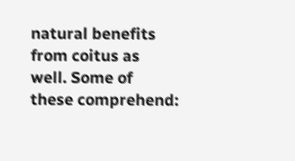natural benefits from coitus as well. Some of these comprehend: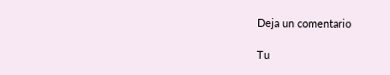Deja un comentario

Tu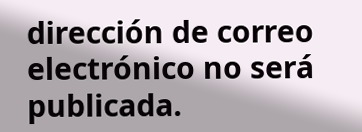dirección de correo electrónico no será publicada.